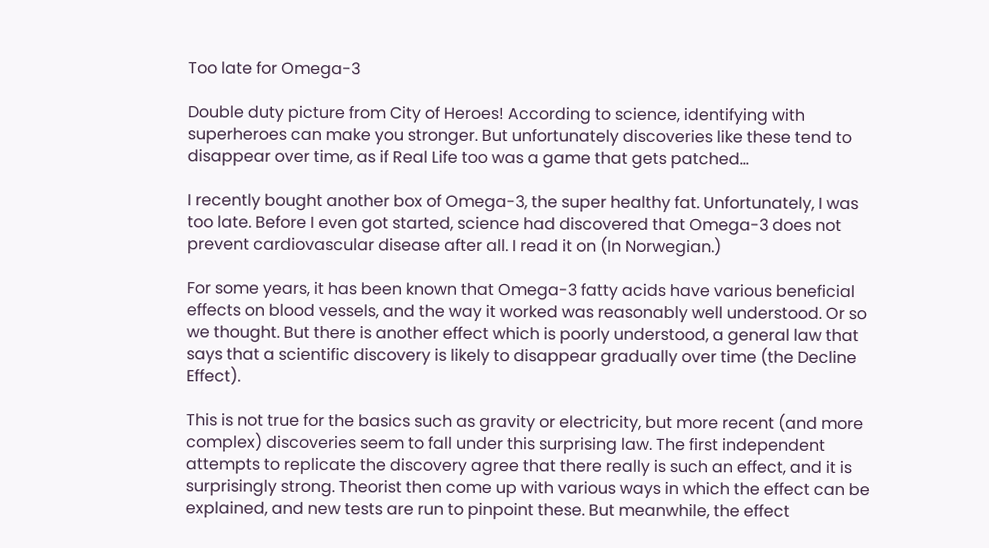Too late for Omega-3

Double duty picture from City of Heroes! According to science, identifying with superheroes can make you stronger. But unfortunately discoveries like these tend to disappear over time, as if Real Life too was a game that gets patched…

I recently bought another box of Omega-3, the super healthy fat. Unfortunately, I was too late. Before I even got started, science had discovered that Omega-3 does not prevent cardiovascular disease after all. I read it on (In Norwegian.)

For some years, it has been known that Omega-3 fatty acids have various beneficial effects on blood vessels, and the way it worked was reasonably well understood. Or so we thought. But there is another effect which is poorly understood, a general law that says that a scientific discovery is likely to disappear gradually over time (the Decline Effect).

This is not true for the basics such as gravity or electricity, but more recent (and more complex) discoveries seem to fall under this surprising law. The first independent attempts to replicate the discovery agree that there really is such an effect, and it is surprisingly strong. Theorist then come up with various ways in which the effect can be explained, and new tests are run to pinpoint these. But meanwhile, the effect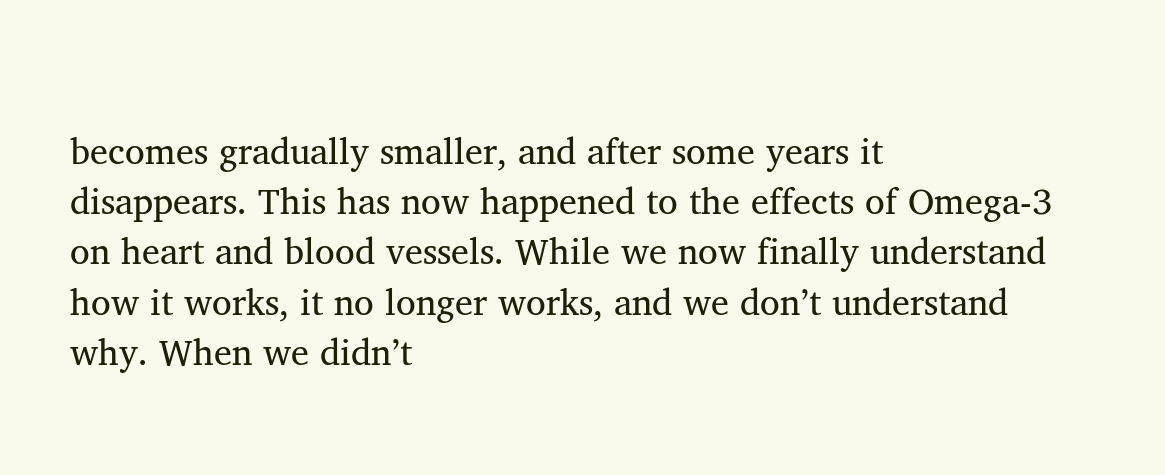becomes gradually smaller, and after some years it disappears. This has now happened to the effects of Omega-3 on heart and blood vessels. While we now finally understand how it works, it no longer works, and we don’t understand why. When we didn’t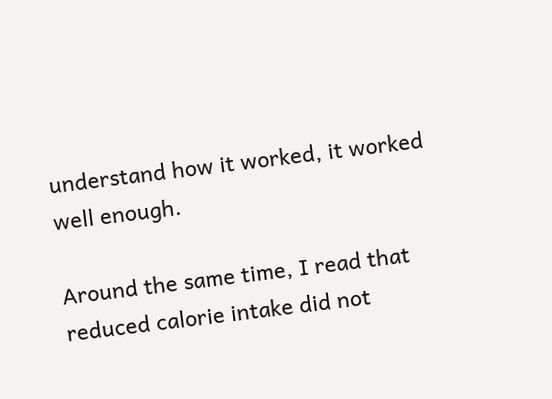understand how it worked, it worked well enough.

Around the same time, I read that reduced calorie intake did not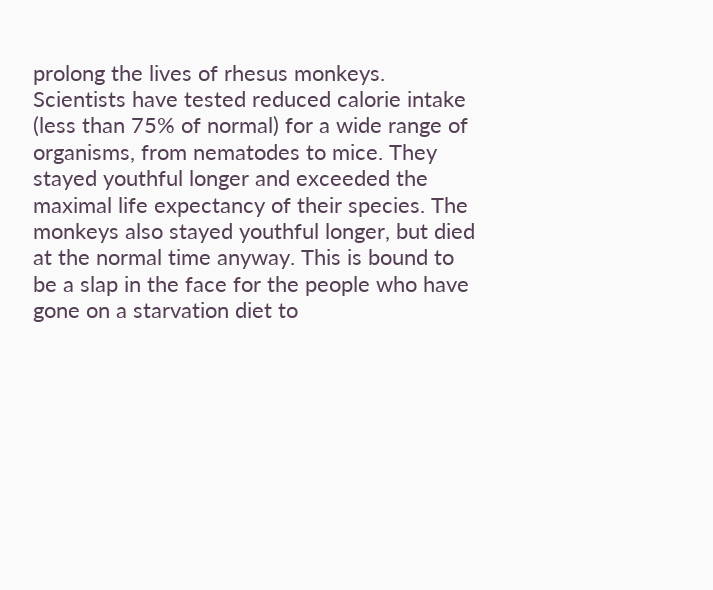prolong the lives of rhesus monkeys. Scientists have tested reduced calorie intake (less than 75% of normal) for a wide range of organisms, from nematodes to mice. They stayed youthful longer and exceeded the maximal life expectancy of their species. The monkeys also stayed youthful longer, but died at the normal time anyway. This is bound to be a slap in the face for the people who have gone on a starvation diet to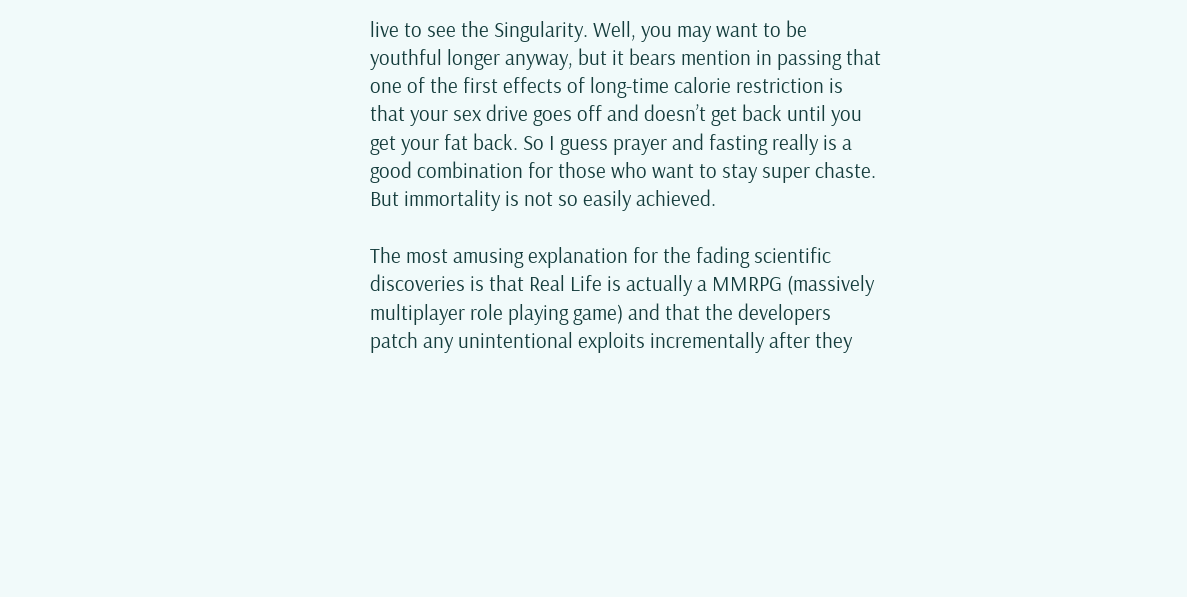live to see the Singularity. Well, you may want to be youthful longer anyway, but it bears mention in passing that one of the first effects of long-time calorie restriction is that your sex drive goes off and doesn’t get back until you get your fat back. So I guess prayer and fasting really is a good combination for those who want to stay super chaste. But immortality is not so easily achieved.

The most amusing explanation for the fading scientific discoveries is that Real Life is actually a MMRPG (massively multiplayer role playing game) and that the developers patch any unintentional exploits incrementally after they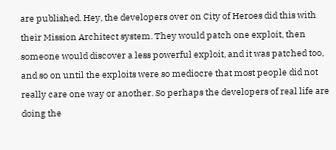are published. Hey, the developers over on City of Heroes did this with their Mission Architect system. They would patch one exploit, then someone would discover a less powerful exploit, and it was patched too, and so on until the exploits were so mediocre that most people did not really care one way or another. So perhaps the developers of real life are doing the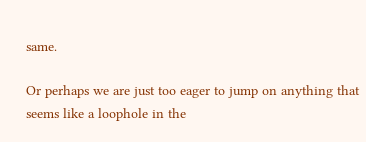same.

Or perhaps we are just too eager to jump on anything that seems like a loophole in the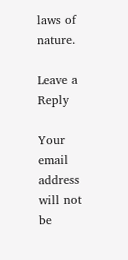laws of nature.

Leave a Reply

Your email address will not be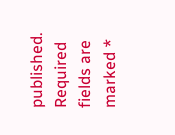published. Required fields are marked *